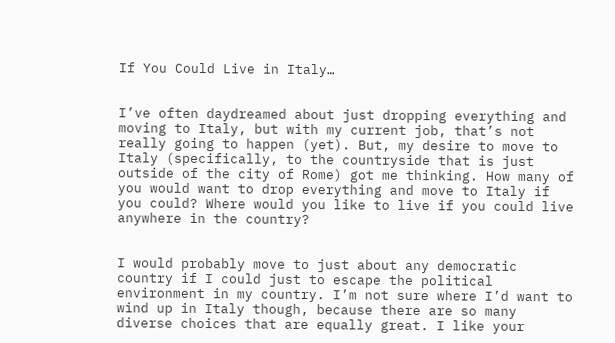If You Could Live in Italy…


I’ve often daydreamed about just dropping everything and moving to Italy, but with my current job, that’s not really going to happen (yet). But, my desire to move to Italy (specifically, to the countryside that is just outside of the city of Rome) got me thinking. How many of you would want to drop everything and move to Italy if you could? Where would you like to live if you could live anywhere in the country?


I would probably move to just about any democratic country if I could just to escape the political environment in my country. I’m not sure where I’d want to wind up in Italy though, because there are so many diverse choices that are equally great. I like your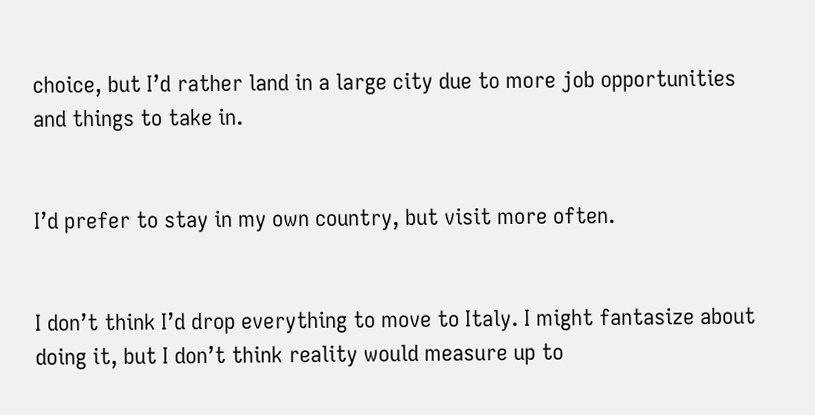choice, but I’d rather land in a large city due to more job opportunities and things to take in.


I’d prefer to stay in my own country, but visit more often.


I don’t think I’d drop everything to move to Italy. I might fantasize about doing it, but I don’t think reality would measure up to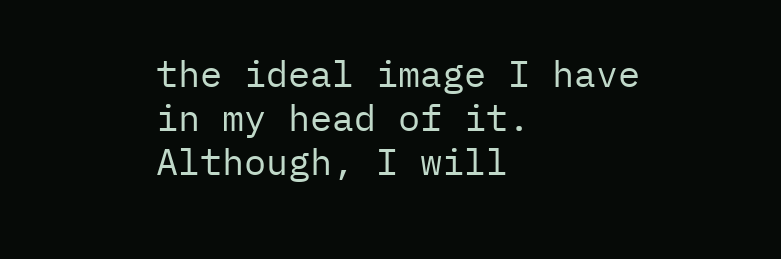the ideal image I have in my head of it. Although, I will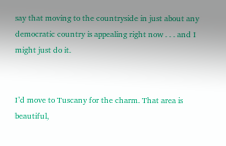say that moving to the countryside in just about any democratic country is appealing right now . . . and I might just do it.


I’d move to Tuscany for the charm. That area is beautiful,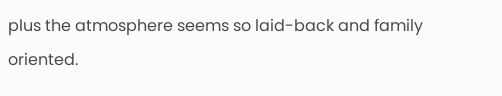plus the atmosphere seems so laid-back and family oriented.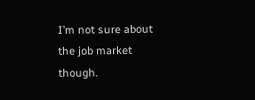I’m not sure about the job market though.